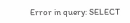Error in query: SELECT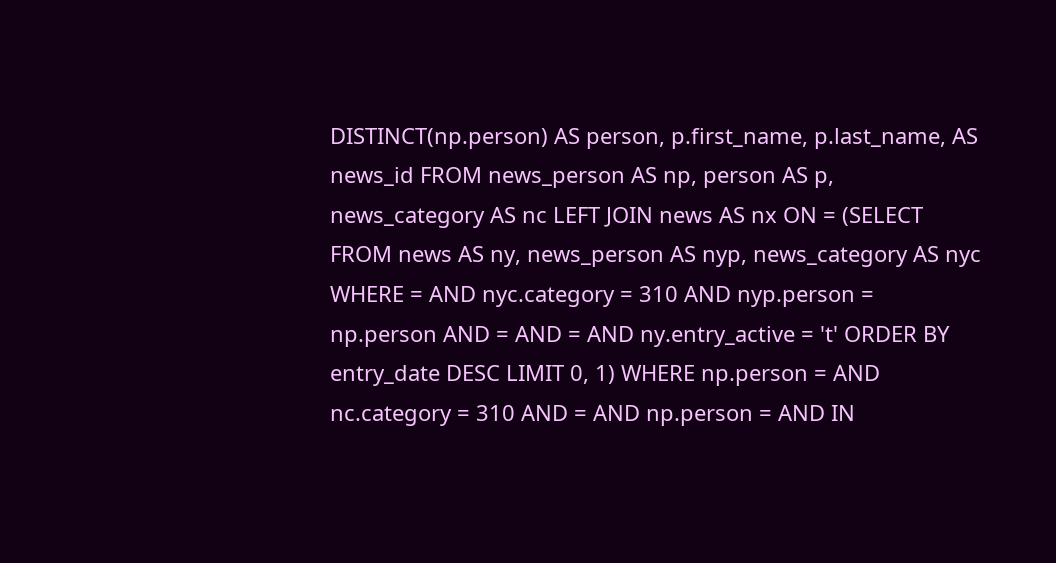DISTINCT(np.person) AS person, p.first_name, p.last_name, AS news_id FROM news_person AS np, person AS p, news_category AS nc LEFT JOIN news AS nx ON = (SELECT FROM news AS ny, news_person AS nyp, news_category AS nyc WHERE = AND nyc.category = 310 AND nyp.person = np.person AND = AND = AND ny.entry_active = 't' ORDER BY entry_date DESC LIMIT 0, 1) WHERE np.person = AND nc.category = 310 AND = AND np.person = AND IN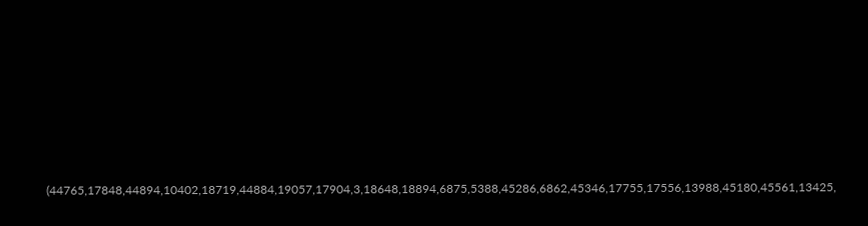(44765,17848,44894,10402,18719,44884,19057,17904,3,18648,18894,6875,5388,45286,6862,45346,17755,17556,13988,45180,45561,13425,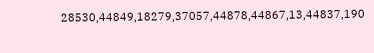28530,44849,18279,37057,44878,44867,13,44837,190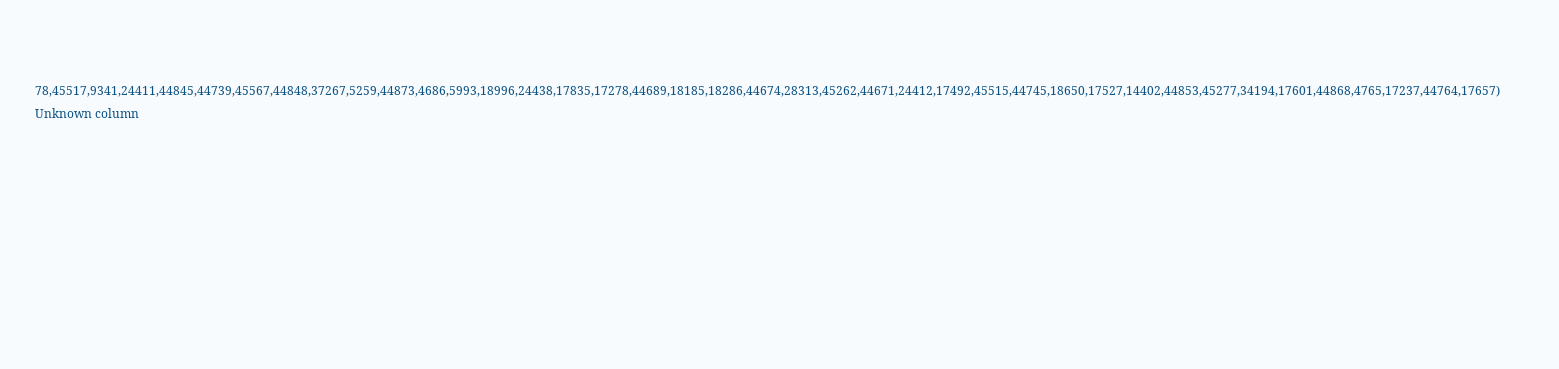78,45517,9341,24411,44845,44739,45567,44848,37267,5259,44873,4686,5993,18996,24438,17835,17278,44689,18185,18286,44674,28313,45262,44671,24412,17492,45515,44745,18650,17527,14402,44853,45277,34194,17601,44868,4765,17237,44764,17657)
Unknown column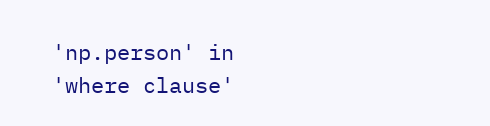'np.person' in 'where clause'